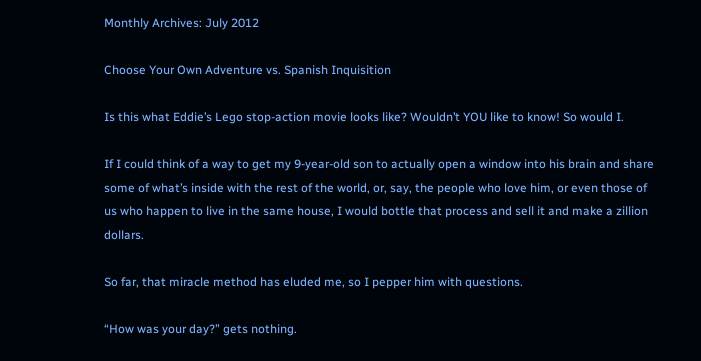Monthly Archives: July 2012

Choose Your Own Adventure vs. Spanish Inquisition

Is this what Eddie’s Lego stop-action movie looks like? Wouldn’t YOU like to know! So would I.

If I could think of a way to get my 9-year-old son to actually open a window into his brain and share some of what’s inside with the rest of the world, or, say, the people who love him, or even those of us who happen to live in the same house, I would bottle that process and sell it and make a zillion dollars.

So far, that miracle method has eluded me, so I pepper him with questions.

“How was your day?” gets nothing.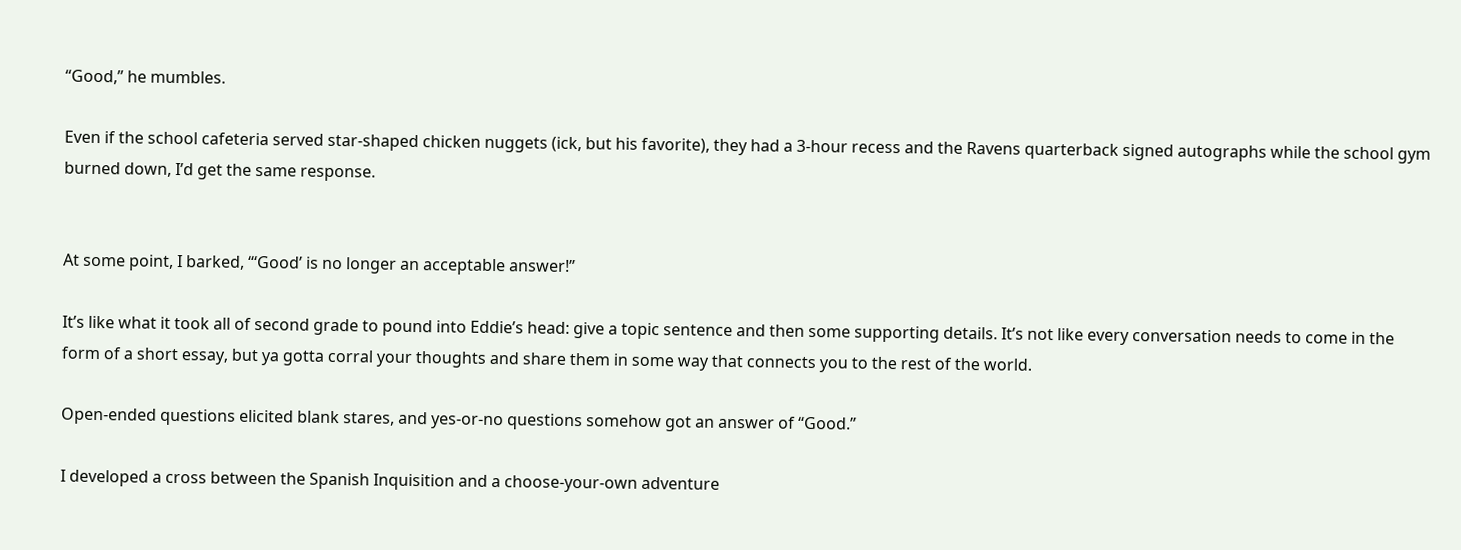“Good,” he mumbles.

Even if the school cafeteria served star-shaped chicken nuggets (ick, but his favorite), they had a 3-hour recess and the Ravens quarterback signed autographs while the school gym burned down, I’d get the same response.


At some point, I barked, “‘Good’ is no longer an acceptable answer!”

It’s like what it took all of second grade to pound into Eddie’s head: give a topic sentence and then some supporting details. It’s not like every conversation needs to come in the form of a short essay, but ya gotta corral your thoughts and share them in some way that connects you to the rest of the world.

Open-ended questions elicited blank stares, and yes-or-no questions somehow got an answer of “Good.”

I developed a cross between the Spanish Inquisition and a choose-your-own adventure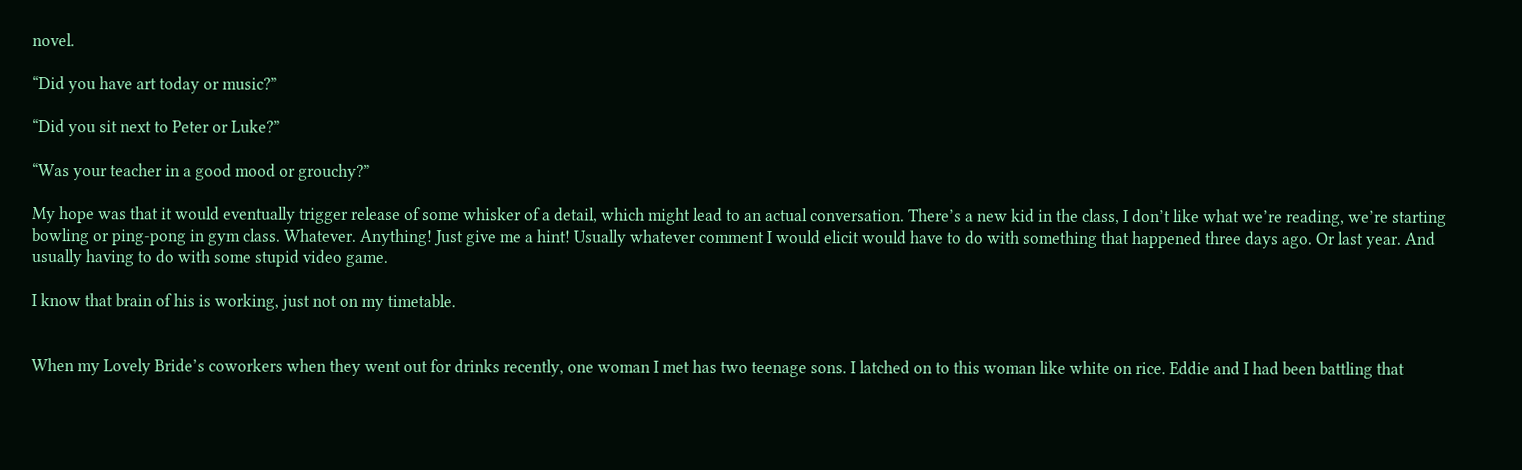novel.

“Did you have art today or music?”

“Did you sit next to Peter or Luke?”

“Was your teacher in a good mood or grouchy?”

My hope was that it would eventually trigger release of some whisker of a detail, which might lead to an actual conversation. There’s a new kid in the class, I don’t like what we’re reading, we’re starting bowling or ping-pong in gym class. Whatever. Anything! Just give me a hint! Usually whatever comment I would elicit would have to do with something that happened three days ago. Or last year. And usually having to do with some stupid video game.

I know that brain of his is working, just not on my timetable.


When my Lovely Bride’s coworkers when they went out for drinks recently, one woman I met has two teenage sons. I latched on to this woman like white on rice. Eddie and I had been battling that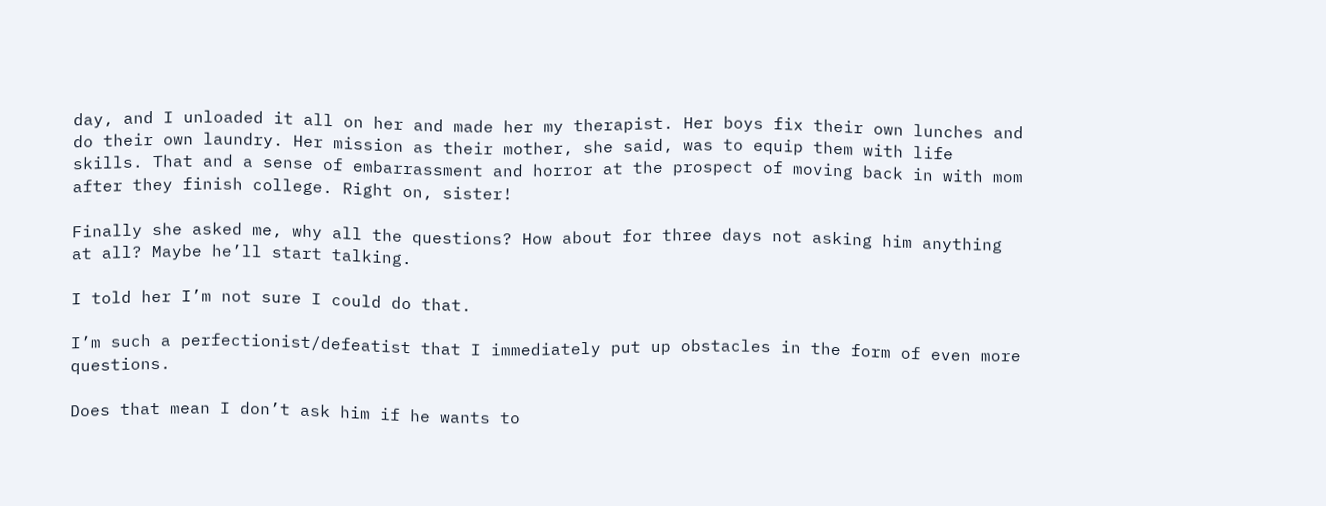day, and I unloaded it all on her and made her my therapist. Her boys fix their own lunches and do their own laundry. Her mission as their mother, she said, was to equip them with life skills. That and a sense of embarrassment and horror at the prospect of moving back in with mom after they finish college. Right on, sister!

Finally she asked me, why all the questions? How about for three days not asking him anything at all? Maybe he’ll start talking.

I told her I’m not sure I could do that.

I’m such a perfectionist/defeatist that I immediately put up obstacles in the form of even more questions.

Does that mean I don’t ask him if he wants to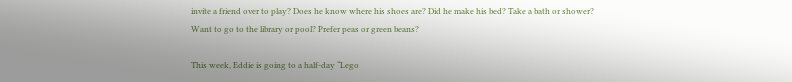invite a friend over to play? Does he know where his shoes are? Did he make his bed? Take a bath or shower? Want to go to the library or pool? Prefer peas or green beans?

This week, Eddie is going to a half-day “Lego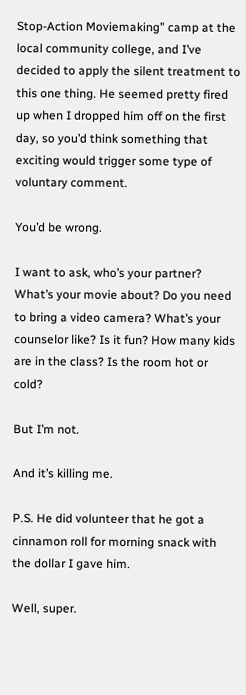Stop-Action Moviemaking” camp at the local community college, and I’ve decided to apply the silent treatment to this one thing. He seemed pretty fired up when I dropped him off on the first day, so you’d think something that exciting would trigger some type of voluntary comment.

You’d be wrong.

I want to ask, who’s your partner? What’s your movie about? Do you need to bring a video camera? What’s your counselor like? Is it fun? How many kids are in the class? Is the room hot or cold?

But I’m not.

And it’s killing me.

P.S. He did volunteer that he got a cinnamon roll for morning snack with the dollar I gave him.

Well, super.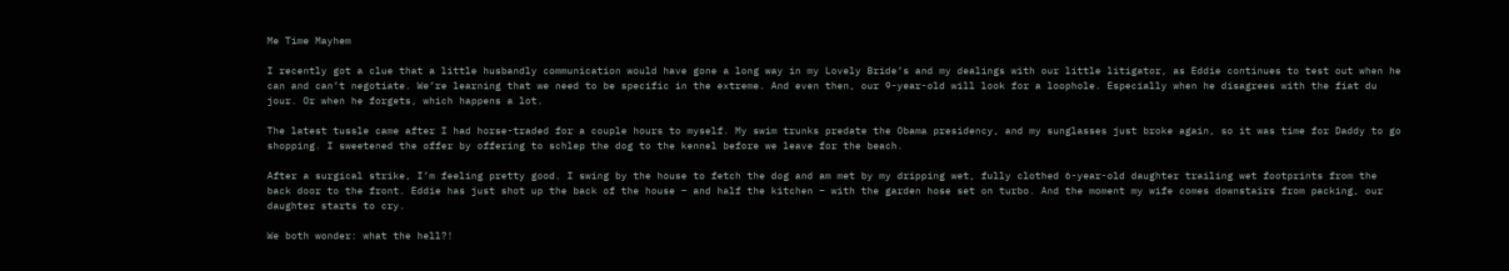Me Time Mayhem

I recently got a clue that a little husbandly communication would have gone a long way in my Lovely Bride’s and my dealings with our little litigator, as Eddie continues to test out when he can and can’t negotiate. We’re learning that we need to be specific in the extreme. And even then, our 9-year-old will look for a loophole. Especially when he disagrees with the fiat du jour. Or when he forgets, which happens a lot.

The latest tussle came after I had horse-traded for a couple hours to myself. My swim trunks predate the Obama presidency, and my sunglasses just broke again, so it was time for Daddy to go shopping. I sweetened the offer by offering to schlep the dog to the kennel before we leave for the beach.

After a surgical strike, I’m feeling pretty good. I swing by the house to fetch the dog and am met by my dripping wet, fully clothed 6-year-old daughter trailing wet footprints from the back door to the front. Eddie has just shot up the back of the house – and half the kitchen – with the garden hose set on turbo. And the moment my wife comes downstairs from packing, our daughter starts to cry.

We both wonder: what the hell?!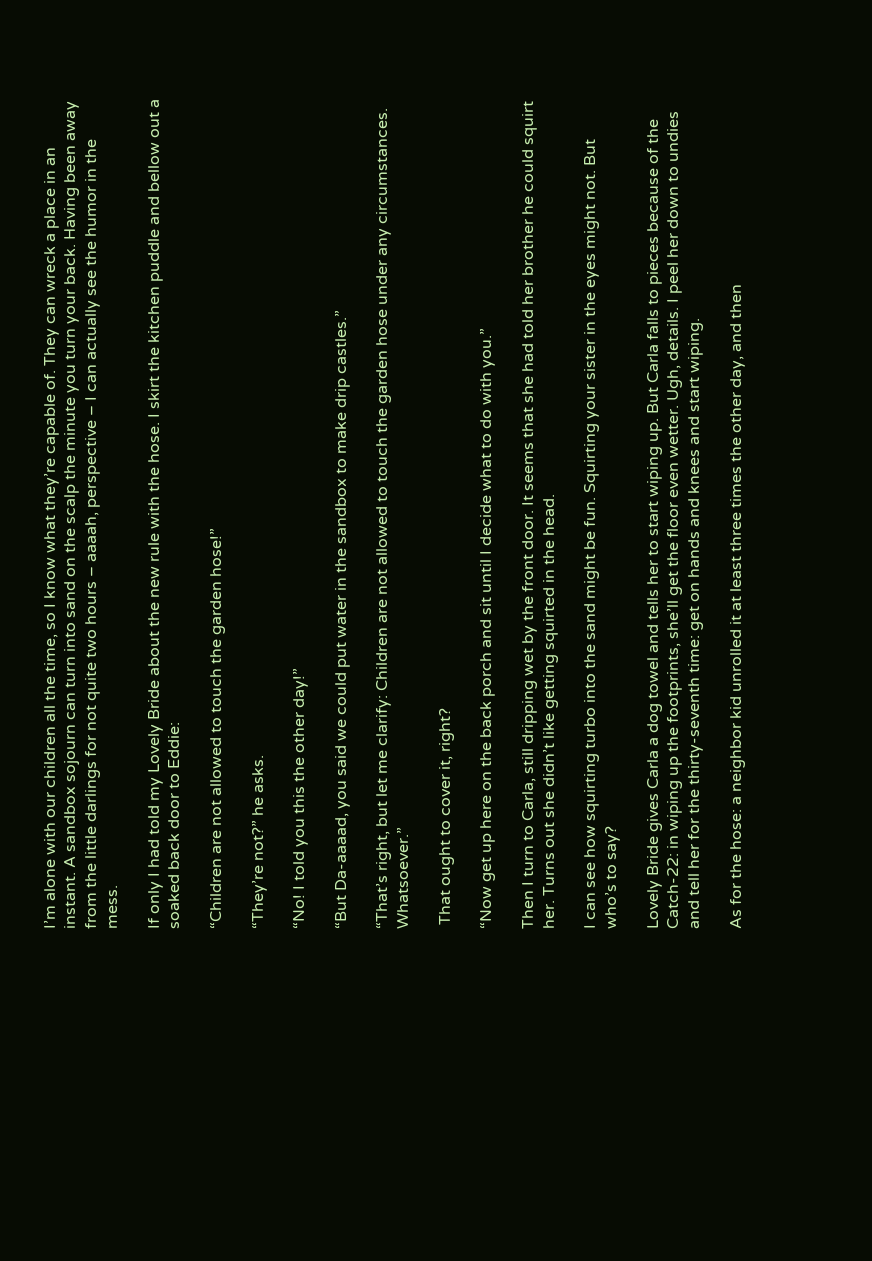I’m alone with our children all the time, so I know what they’re capable of. They can wreck a place in an instant. A sandbox sojourn can turn into sand on the scalp the minute you turn your back. Having been away from the little darlings for not quite two hours – aaaah, perspective – I can actually see the humor in the mess.

If only I had told my Lovely Bride about the new rule with the hose. I skirt the kitchen puddle and bellow out a soaked back door to Eddie:

“Children are not allowed to touch the garden hose!”

“They’re not?” he asks.

“No! I told you this the other day!”

“But Da-aaaad, you said we could put water in the sandbox to make drip castles.”

“That’s right, but let me clarify: Children are not allowed to touch the garden hose under any circumstances. Whatsoever.”

 That ought to cover it, right?

“Now get up here on the back porch and sit until I decide what to do with you.”

Then I turn to Carla, still dripping wet by the front door. It seems that she had told her brother he could squirt her. Turns out she didn’t like getting squirted in the head.

I can see how squirting turbo into the sand might be fun. Squirting your sister in the eyes might not. But who’s to say?

Lovely Bride gives Carla a dog towel and tells her to start wiping up. But Carla falls to pieces because of the Catch-22: in wiping up the footprints, she’ll get the floor even wetter. Ugh, details. I peel her down to undies and tell her for the thirty-seventh time: get on hands and knees and start wiping.

As for the hose: a neighbor kid unrolled it at least three times the other day, and then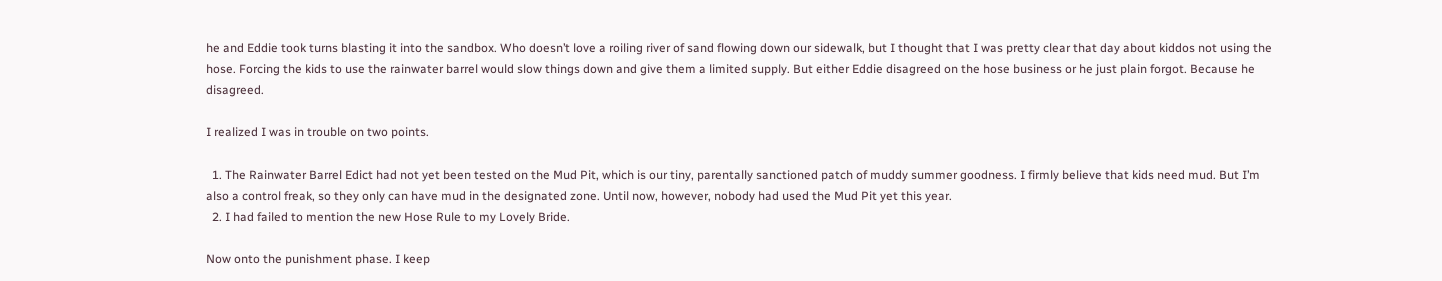he and Eddie took turns blasting it into the sandbox. Who doesn’t love a roiling river of sand flowing down our sidewalk, but I thought that I was pretty clear that day about kiddos not using the hose. Forcing the kids to use the rainwater barrel would slow things down and give them a limited supply. But either Eddie disagreed on the hose business or he just plain forgot. Because he disagreed.

I realized I was in trouble on two points.

  1. The Rainwater Barrel Edict had not yet been tested on the Mud Pit, which is our tiny, parentally sanctioned patch of muddy summer goodness. I firmly believe that kids need mud. But I’m also a control freak, so they only can have mud in the designated zone. Until now, however, nobody had used the Mud Pit yet this year.
  2. I had failed to mention the new Hose Rule to my Lovely Bride.

Now onto the punishment phase. I keep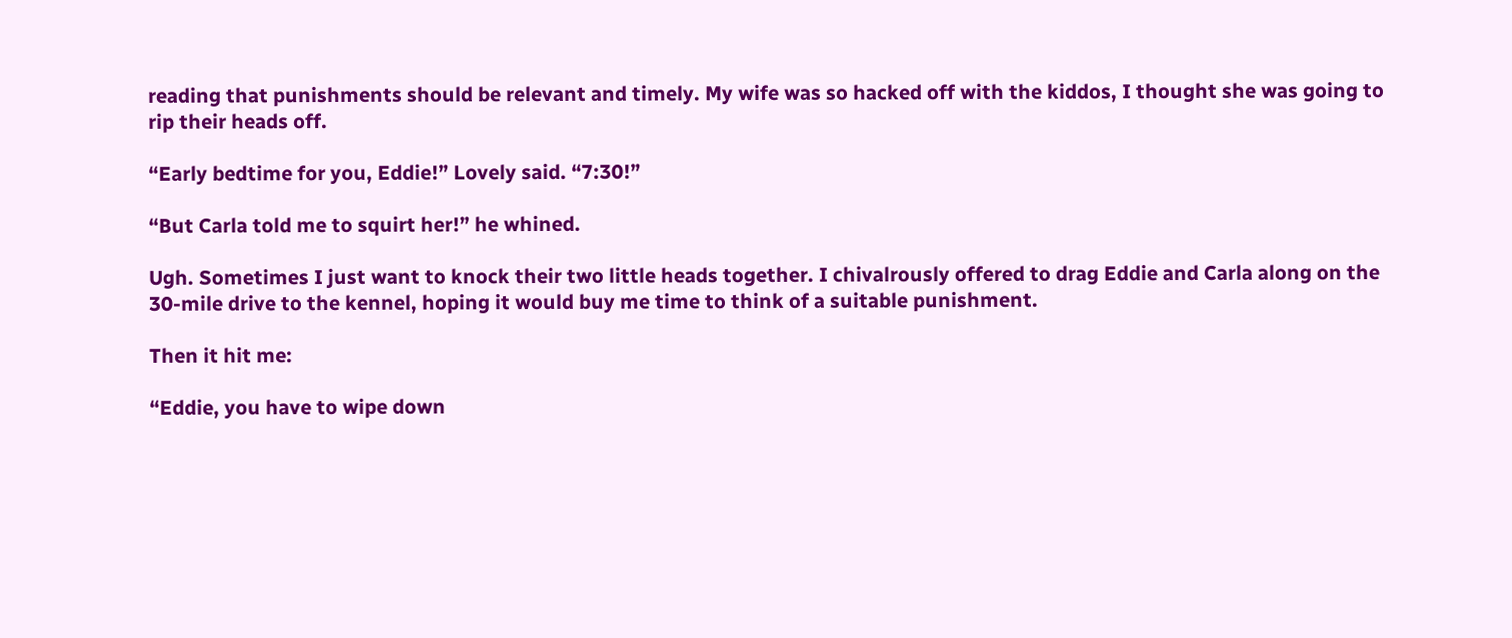reading that punishments should be relevant and timely. My wife was so hacked off with the kiddos, I thought she was going to rip their heads off.

“Early bedtime for you, Eddie!” Lovely said. “7:30!”

“But Carla told me to squirt her!” he whined.

Ugh. Sometimes I just want to knock their two little heads together. I chivalrously offered to drag Eddie and Carla along on the 30-mile drive to the kennel, hoping it would buy me time to think of a suitable punishment.

Then it hit me:

“Eddie, you have to wipe down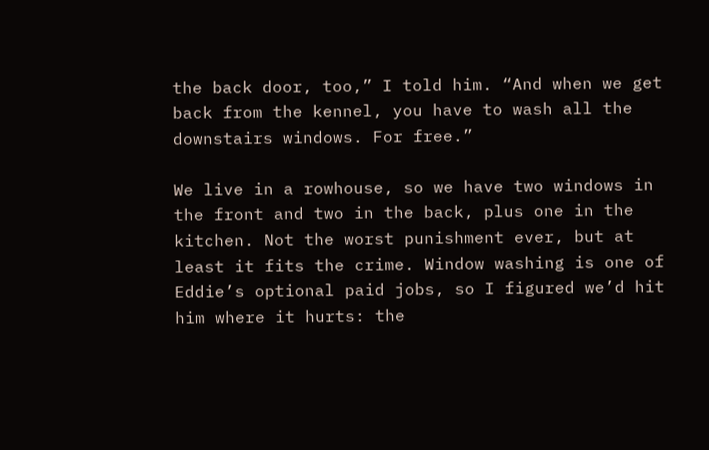the back door, too,” I told him. “And when we get back from the kennel, you have to wash all the downstairs windows. For free.”

We live in a rowhouse, so we have two windows in the front and two in the back, plus one in the kitchen. Not the worst punishment ever, but at least it fits the crime. Window washing is one of Eddie’s optional paid jobs, so I figured we’d hit him where it hurts: the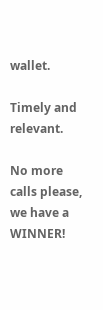wallet.

Timely and relevant.

No more calls please, we have a WINNER!